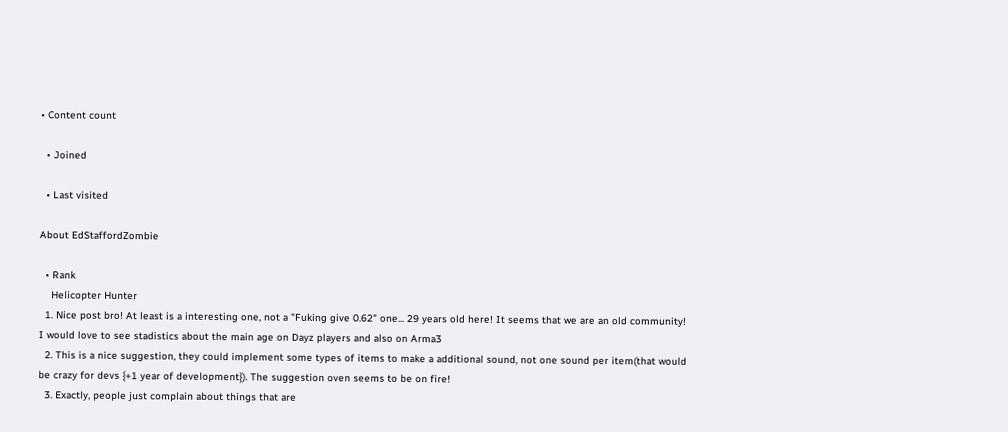• Content count

  • Joined

  • Last visited

About EdStaffordZombie

  • Rank
    Helicopter Hunter
  1. Nice post bro! At least is a interesting one, not a "Fuking give 0.62" one... 29 years old here! It seems that we are an old community! I would love to see stadistics about the main age on Dayz players and also on Arma3
  2. This is a nice suggestion, they could implement some types of items to make a additional sound, not one sound per item(that would be crazy for devs {+1 year of development}). The suggestion oven seems to be on fire!
  3. Exactly, people just complain about things that are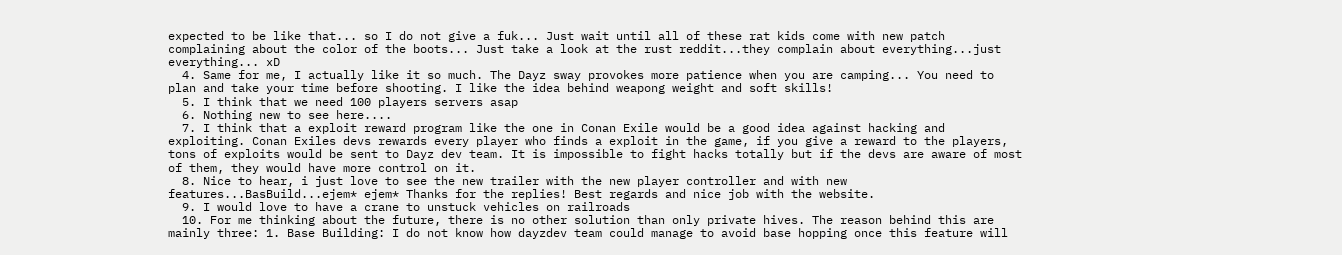expected to be like that... so I do not give a fuk... Just wait until all of these rat kids come with new patch complaining about the color of the boots... Just take a look at the rust reddit...they complain about everything...just everything... xD
  4. Same for me, I actually like it so much. The Dayz sway provokes more patience when you are camping... You need to plan and take your time before shooting. I like the idea behind weapong weight and soft skills!
  5. I think that we need 100 players servers asap
  6. Nothing new to see here....
  7. I think that a exploit reward program like the one in Conan Exile would be a good idea against hacking and exploiting. Conan Exiles devs rewards every player who finds a exploit in the game, if you give a reward to the players, tons of exploits would be sent to Dayz dev team. It is impossible to fight hacks totally but if the devs are aware of most of them, they would have more control on it.
  8. Nice to hear, i just love to see the new trailer with the new player controller and with new features...BasBuild...ejem* ejem* Thanks for the replies! Best regards and nice job with the website.
  9. I would love to have a crane to unstuck vehicles on railroads
  10. For me thinking about the future, there is no other solution than only private hives. The reason behind this are mainly three: 1. Base Building: I do not know how dayzdev team could manage to avoid base hopping once this feature will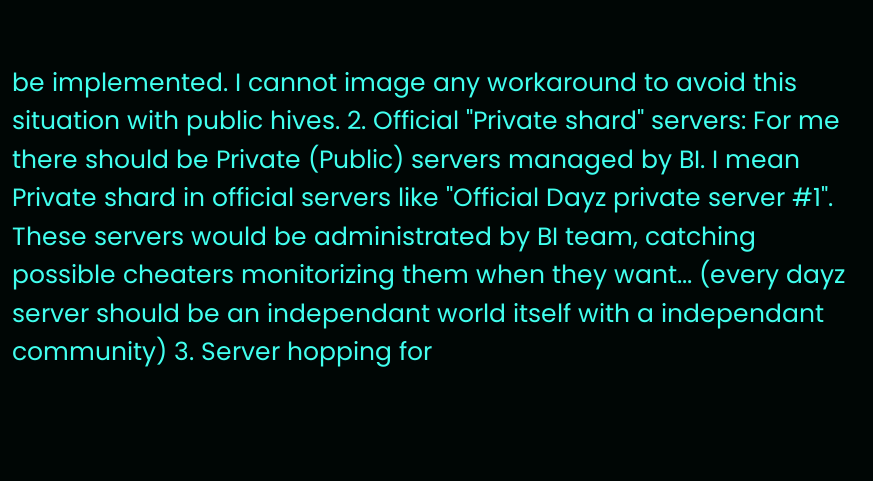be implemented. I cannot image any workaround to avoid this situation with public hives. 2. Official "Private shard" servers: For me there should be Private (Public) servers managed by BI. I mean Private shard in official servers like "Official Dayz private server #1". These servers would be administrated by BI team, catching possible cheaters monitorizing them when they want... (every dayz server should be an independant world itself with a independant community) 3. Server hopping for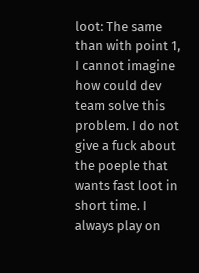loot: The same than with point 1, I cannot imagine how could dev team solve this problem. I do not give a fuck about the poeple that wants fast loot in short time. I always play on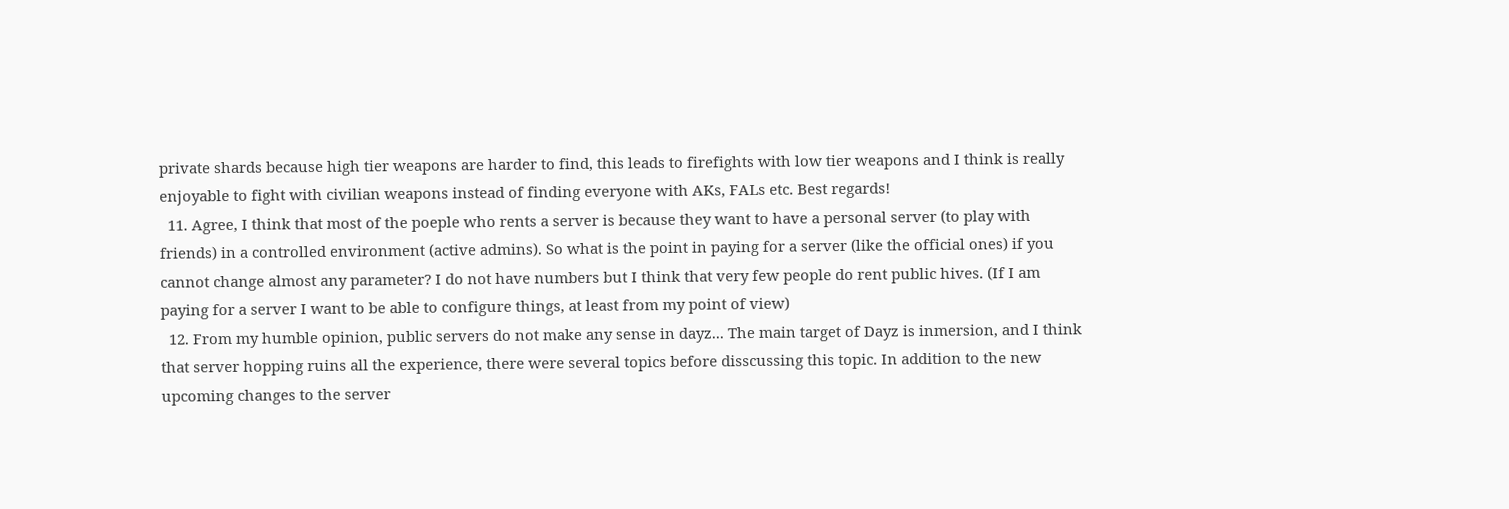private shards because high tier weapons are harder to find, this leads to firefights with low tier weapons and I think is really enjoyable to fight with civilian weapons instead of finding everyone with AKs, FALs etc. Best regards!
  11. Agree, I think that most of the poeple who rents a server is because they want to have a personal server (to play with friends) in a controlled environment (active admins). So what is the point in paying for a server (like the official ones) if you cannot change almost any parameter? I do not have numbers but I think that very few people do rent public hives. (If I am paying for a server I want to be able to configure things, at least from my point of view)
  12. From my humble opinion, public servers do not make any sense in dayz... The main target of Dayz is inmersion, and I think that server hopping ruins all the experience, there were several topics before disscussing this topic. In addition to the new upcoming changes to the server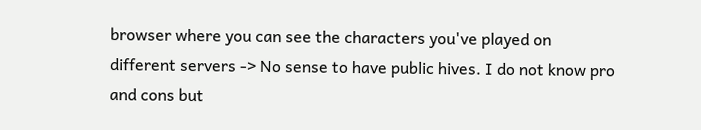browser where you can see the characters you've played on different servers -> No sense to have public hives. I do not know pro and cons but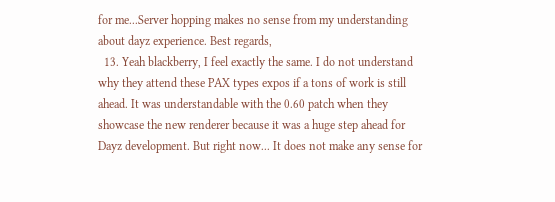for me...Server hopping makes no sense from my understanding about dayz experience. Best regards,
  13. Yeah blackberry, I feel exactly the same. I do not understand why they attend these PAX types expos if a tons of work is still ahead. It was understandable with the 0.60 patch when they showcase the new renderer because it was a huge step ahead for Dayz development. But right now... It does not make any sense for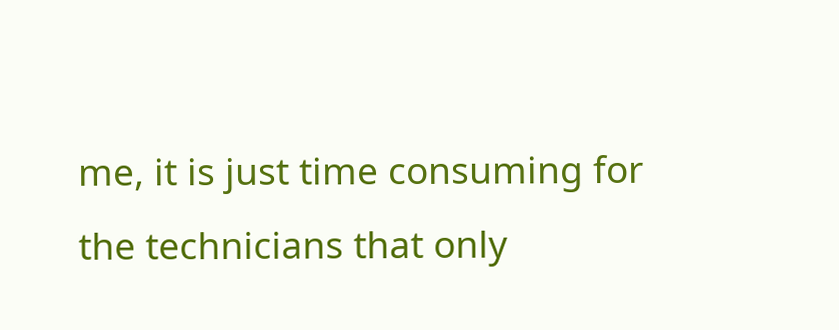me, it is just time consuming for the technicians that only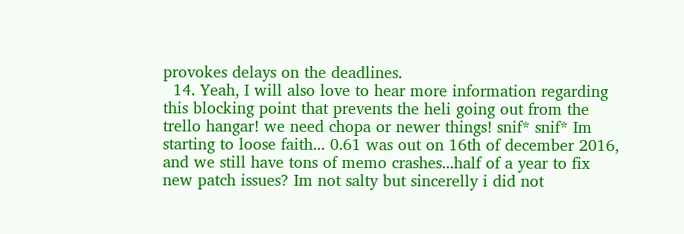provokes delays on the deadlines.
  14. Yeah, I will also love to hear more information regarding this blocking point that prevents the heli going out from the trello hangar! we need chopa or newer things! snif* snif* Im starting to loose faith... 0.61 was out on 16th of december 2016, and we still have tons of memo crashes...half of a year to fix new patch issues? Im not salty but sincerelly i did not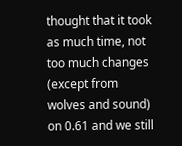thought that it took as much time, not too much changes (except from wolves and sound) on 0.61 and we still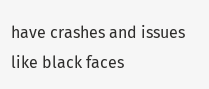have crashes and issues like black faces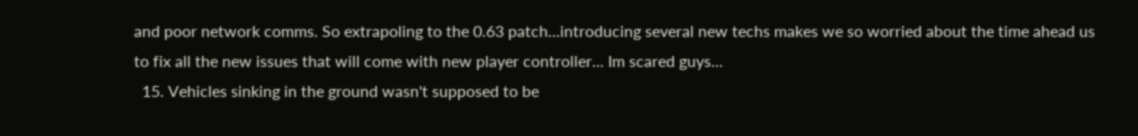and poor network comms. So extrapoling to the 0.63 patch...introducing several new techs makes we so worried about the time ahead us to fix all the new issues that will come with new player controller... Im scared guys...
  15. Vehicles sinking in the ground wasn't supposed to be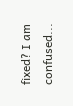fixed? I am confused...